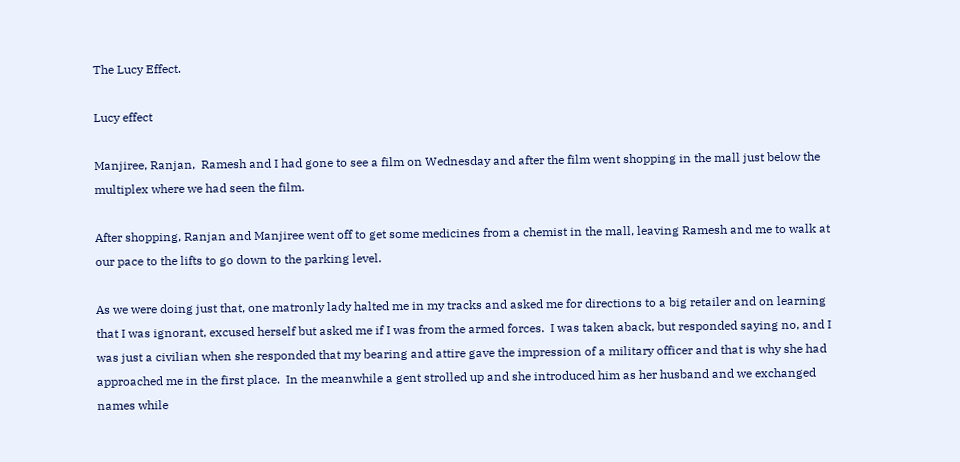The Lucy Effect.

Lucy effect

Manjiree, Ranjan,  Ramesh and I had gone to see a film on Wednesday and after the film went shopping in the mall just below the multiplex where we had seen the film.

After shopping, Ranjan and Manjiree went off to get some medicines from a chemist in the mall, leaving Ramesh and me to walk at our pace to the lifts to go down to the parking level.

As we were doing just that, one matronly lady halted me in my tracks and asked me for directions to a big retailer and on learning that I was ignorant, excused herself but asked me if I was from the armed forces.  I was taken aback, but responded saying no, and I was just a civilian when she responded that my bearing and attire gave the impression of a military officer and that is why she had approached me in the first place.  In the meanwhile a gent strolled up and she introduced him as her husband and we exchanged names while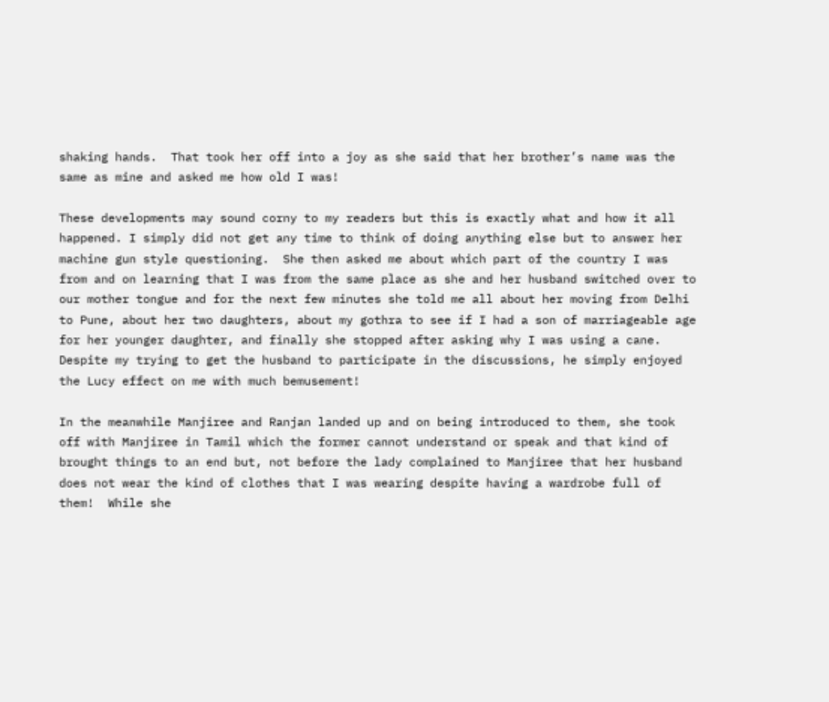shaking hands.  That took her off into a joy as she said that her brother’s name was the same as mine and asked me how old I was!

These developments may sound corny to my readers but this is exactly what and how it all happened. I simply did not get any time to think of doing anything else but to answer her machine gun style questioning.  She then asked me about which part of the country I was from and on learning that I was from the same place as she and her husband switched over to our mother tongue and for the next few minutes she told me all about her moving from Delhi to Pune, about her two daughters, about my gothra to see if I had a son of marriageable age for her younger daughter, and finally she stopped after asking why I was using a cane.  Despite my trying to get the husband to participate in the discussions, he simply enjoyed the Lucy effect on me with much bemusement!

In the meanwhile Manjiree and Ranjan landed up and on being introduced to them, she took off with Manjiree in Tamil which the former cannot understand or speak and that kind of brought things to an end but, not before the lady complained to Manjiree that her husband does not wear the kind of clothes that I was wearing despite having a wardrobe full of them!  While she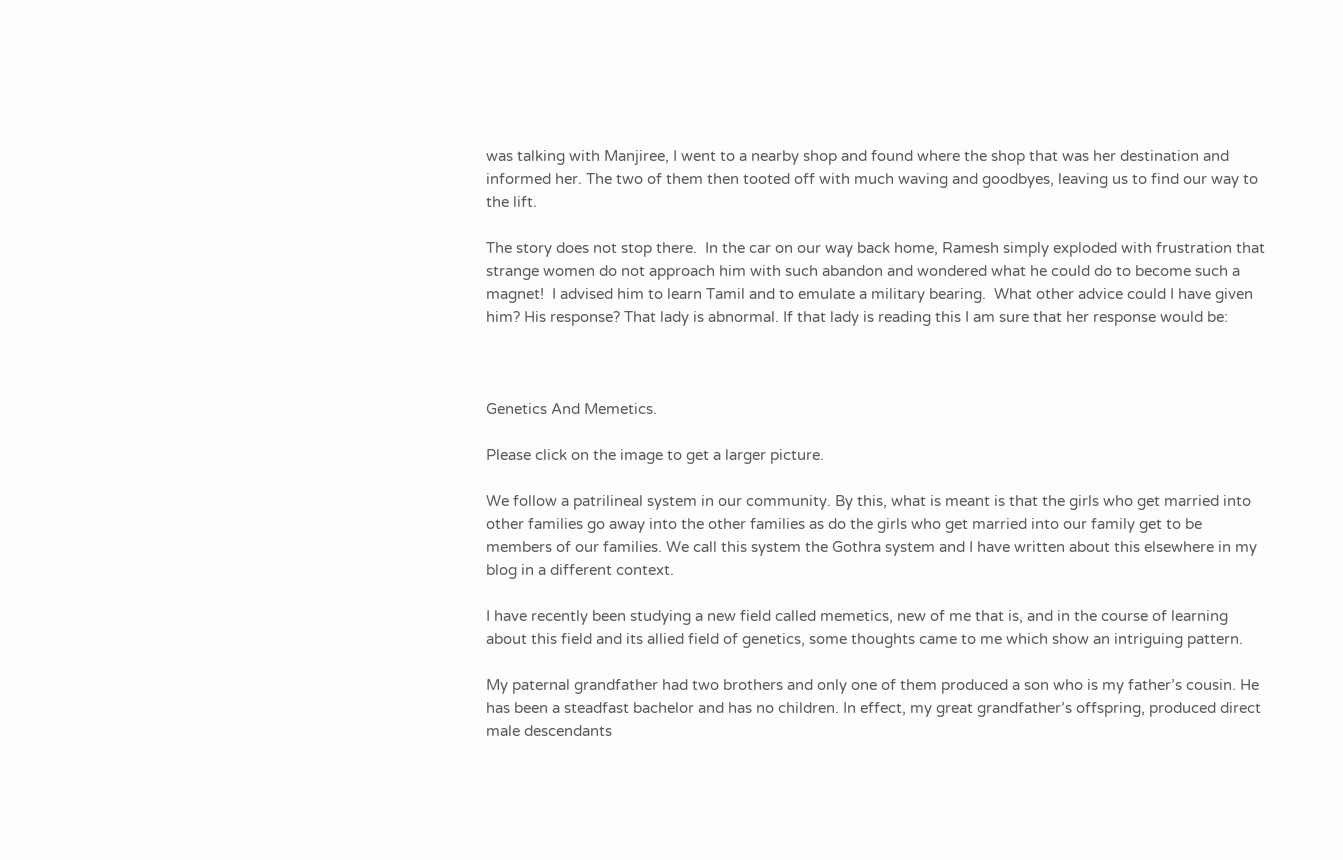was talking with Manjiree, I went to a nearby shop and found where the shop that was her destination and informed her. The two of them then tooted off with much waving and goodbyes, leaving us to find our way to the lift.

The story does not stop there.  In the car on our way back home, Ramesh simply exploded with frustration that strange women do not approach him with such abandon and wondered what he could do to become such a magnet!  I advised him to learn Tamil and to emulate a military bearing.  What other advice could I have given him? His response? That lady is abnormal. If that lady is reading this I am sure that her response would be:



Genetics And Memetics.

Please click on the image to get a larger picture.

We follow a patrilineal system in our community. By this, what is meant is that the girls who get married into other families go away into the other families as do the girls who get married into our family get to be members of our families. We call this system the Gothra system and I have written about this elsewhere in my blog in a different context.

I have recently been studying a new field called memetics, new of me that is, and in the course of learning about this field and its allied field of genetics, some thoughts came to me which show an intriguing pattern.

My paternal grandfather had two brothers and only one of them produced a son who is my father’s cousin. He has been a steadfast bachelor and has no children. In effect, my great grandfather’s offspring, produced direct male descendants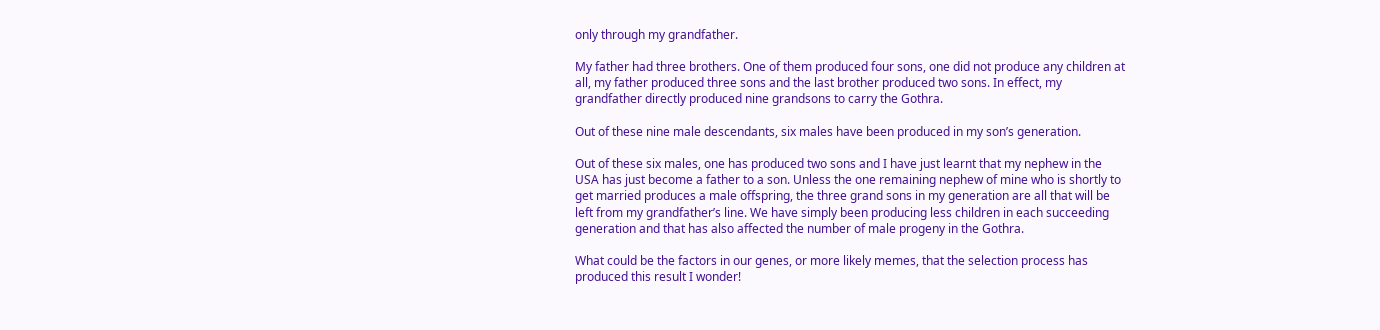only through my grandfather.

My father had three brothers. One of them produced four sons, one did not produce any children at all, my father produced three sons and the last brother produced two sons. In effect, my grandfather directly produced nine grandsons to carry the Gothra.

Out of these nine male descendants, six males have been produced in my son’s generation.

Out of these six males, one has produced two sons and I have just learnt that my nephew in the USA has just become a father to a son. Unless the one remaining nephew of mine who is shortly to get married produces a male offspring, the three grand sons in my generation are all that will be left from my grandfather’s line. We have simply been producing less children in each succeeding generation and that has also affected the number of male progeny in the Gothra.

What could be the factors in our genes, or more likely memes, that the selection process has produced this result I wonder!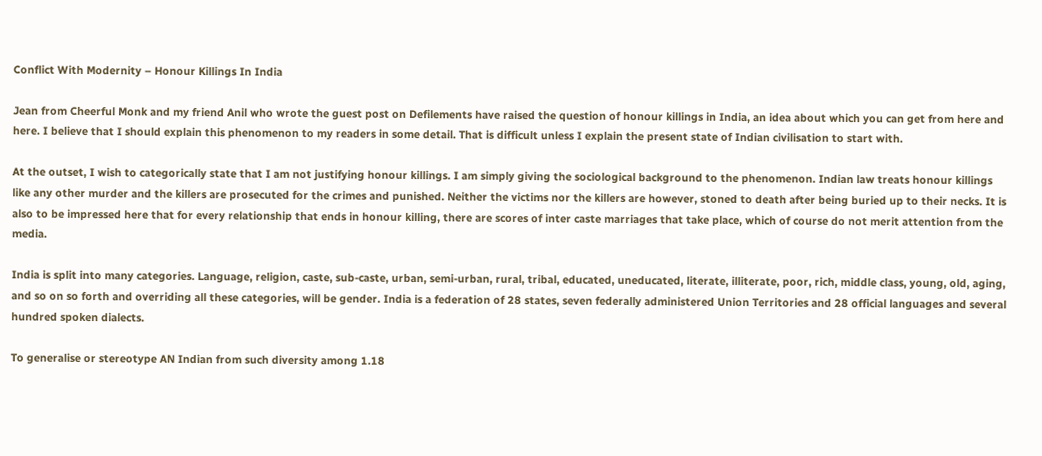Conflict With Modernity – Honour Killings In India

Jean from Cheerful Monk and my friend Anil who wrote the guest post on Defilements have raised the question of honour killings in India, an idea about which you can get from here and here. I believe that I should explain this phenomenon to my readers in some detail. That is difficult unless I explain the present state of Indian civilisation to start with.

At the outset, I wish to categorically state that I am not justifying honour killings. I am simply giving the sociological background to the phenomenon. Indian law treats honour killings like any other murder and the killers are prosecuted for the crimes and punished. Neither the victims nor the killers are however, stoned to death after being buried up to their necks. It is also to be impressed here that for every relationship that ends in honour killing, there are scores of inter caste marriages that take place, which of course do not merit attention from the media.

India is split into many categories. Language, religion, caste, sub-caste, urban, semi-urban, rural, tribal, educated, uneducated, literate, illiterate, poor, rich, middle class, young, old, aging, and so on so forth and overriding all these categories, will be gender. India is a federation of 28 states, seven federally administered Union Territories and 28 official languages and several hundred spoken dialects.

To generalise or stereotype AN Indian from such diversity among 1.18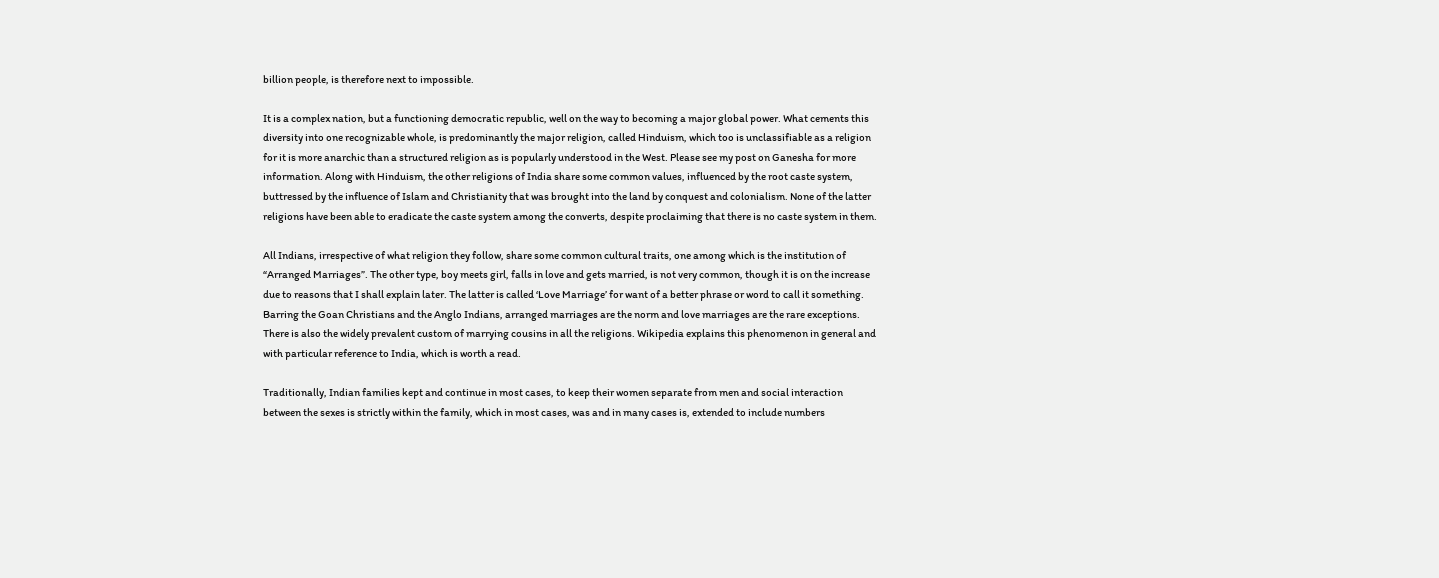billion people, is therefore next to impossible.

It is a complex nation, but a functioning democratic republic, well on the way to becoming a major global power. What cements this diversity into one recognizable whole, is predominantly the major religion, called Hinduism, which too is unclassifiable as a religion for it is more anarchic than a structured religion as is popularly understood in the West. Please see my post on Ganesha for more information. Along with Hinduism, the other religions of India share some common values, influenced by the root caste system, buttressed by the influence of Islam and Christianity that was brought into the land by conquest and colonialism. None of the latter religions have been able to eradicate the caste system among the converts, despite proclaiming that there is no caste system in them.

All Indians, irrespective of what religion they follow, share some common cultural traits, one among which is the institution of “Arranged Marriages”. The other type, boy meets girl, falls in love and gets married, is not very common, though it is on the increase due to reasons that I shall explain later. The latter is called ‘Love Marriage’ for want of a better phrase or word to call it something. Barring the Goan Christians and the Anglo Indians, arranged marriages are the norm and love marriages are the rare exceptions. There is also the widely prevalent custom of marrying cousins in all the religions. Wikipedia explains this phenomenon in general and with particular reference to India, which is worth a read.

Traditionally, Indian families kept and continue in most cases, to keep their women separate from men and social interaction between the sexes is strictly within the family, which in most cases, was and in many cases is, extended to include numbers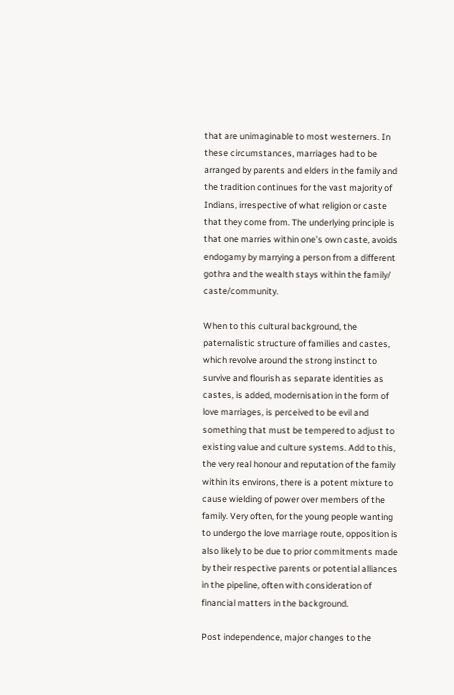that are unimaginable to most westerners. In these circumstances, marriages had to be arranged by parents and elders in the family and the tradition continues for the vast majority of Indians, irrespective of what religion or caste that they come from. The underlying principle is that one marries within one’s own caste, avoids endogamy by marrying a person from a different gothra and the wealth stays within the family/ caste/community.

When to this cultural background, the paternalistic structure of families and castes, which revolve around the strong instinct to survive and flourish as separate identities as castes, is added, modernisation in the form of love marriages, is perceived to be evil and something that must be tempered to adjust to existing value and culture systems. Add to this, the very real honour and reputation of the family within its environs, there is a potent mixture to cause wielding of power over members of the family. Very often, for the young people wanting to undergo the love marriage route, opposition is also likely to be due to prior commitments made by their respective parents or potential alliances in the pipeline, often with consideration of financial matters in the background.

Post independence, major changes to the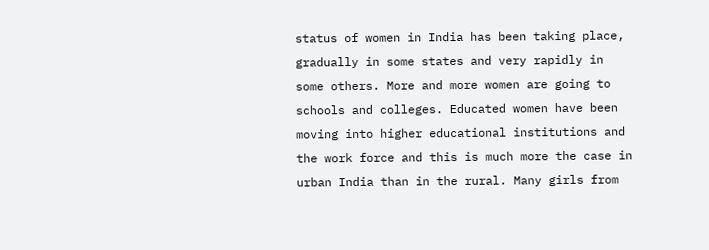status of women in India has been taking place, gradually in some states and very rapidly in some others. More and more women are going to schools and colleges. Educated women have been moving into higher educational institutions and the work force and this is much more the case in urban India than in the rural. Many girls from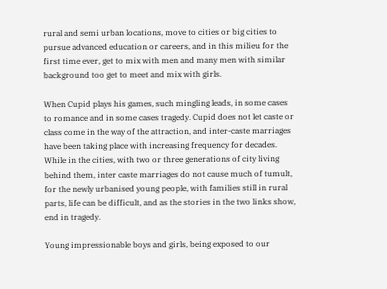rural and semi urban locations, move to cities or big cities to pursue advanced education or careers, and in this milieu for the first time ever, get to mix with men and many men with similar background too get to meet and mix with girls.

When Cupid plays his games, such mingling leads, in some cases to romance and in some cases tragedy. Cupid does not let caste or class come in the way of the attraction, and inter-caste marriages have been taking place with increasing frequency for decades. While in the cities, with two or three generations of city living behind them, inter caste marriages do not cause much of tumult, for the newly urbanised young people, with families still in rural parts, life can be difficult, and as the stories in the two links show, end in tragedy.

Young impressionable boys and girls, being exposed to our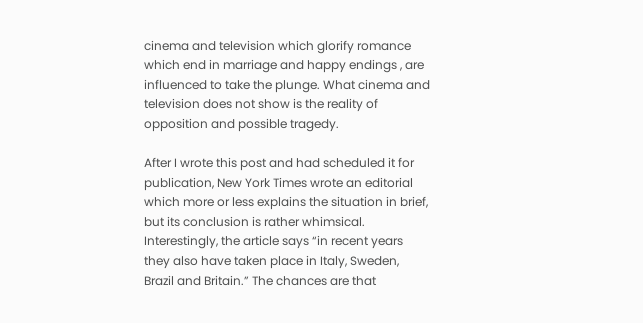cinema and television which glorify romance which end in marriage and happy endings , are influenced to take the plunge. What cinema and television does not show is the reality of opposition and possible tragedy.

After I wrote this post and had scheduled it for publication, New York Times wrote an editorial which more or less explains the situation in brief, but its conclusion is rather whimsical. Interestingly, the article says “in recent years they also have taken place in Italy, Sweden, Brazil and Britain.” The chances are that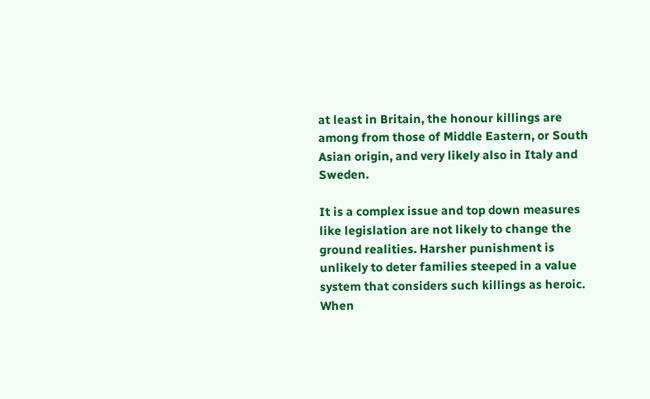at least in Britain, the honour killings are among from those of Middle Eastern, or South Asian origin, and very likely also in Italy and Sweden.

It is a complex issue and top down measures like legislation are not likely to change the ground realities. Harsher punishment is unlikely to deter families steeped in a value system that considers such killings as heroic. When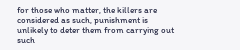for those who matter, the killers are considered as such, punishment is unlikely to deter them from carrying out such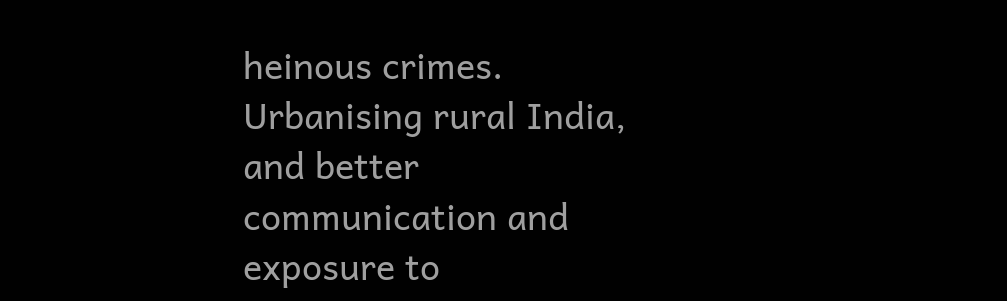heinous crimes. Urbanising rural India, and better communication and exposure to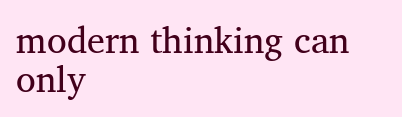modern thinking can only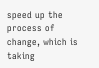speed up the process of change, which is taking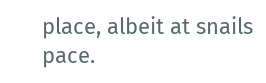place, albeit at snails pace.